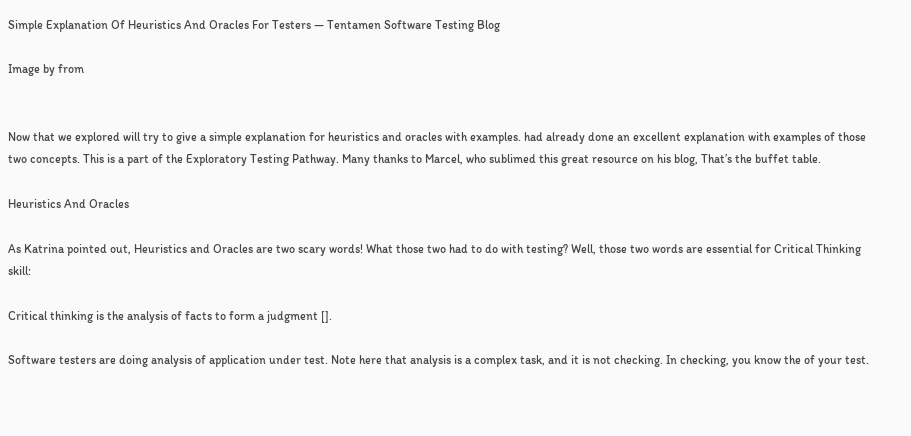Simple Explanation Of Heuristics And Oracles For Testers — Tentamen Software Testing Blog

Image by from


Now that we explored will try to give a simple explanation for heuristics and oracles with examples. had already done an excellent explanation with examples of those two concepts. This is a part of the Exploratory Testing Pathway. Many thanks to Marcel, who sublimed this great resource on his blog, That’s the buffet table.

Heuristics And Oracles

As Katrina pointed out, Heuristics and Oracles are two scary words! What those two had to do with testing? Well, those two words are essential for Critical Thinking skill:

Critical thinking is the analysis of facts to form a judgment [].

Software testers are doing analysis of application under test. Note here that analysis is a complex task, and it is not checking. In checking, you know the of your test.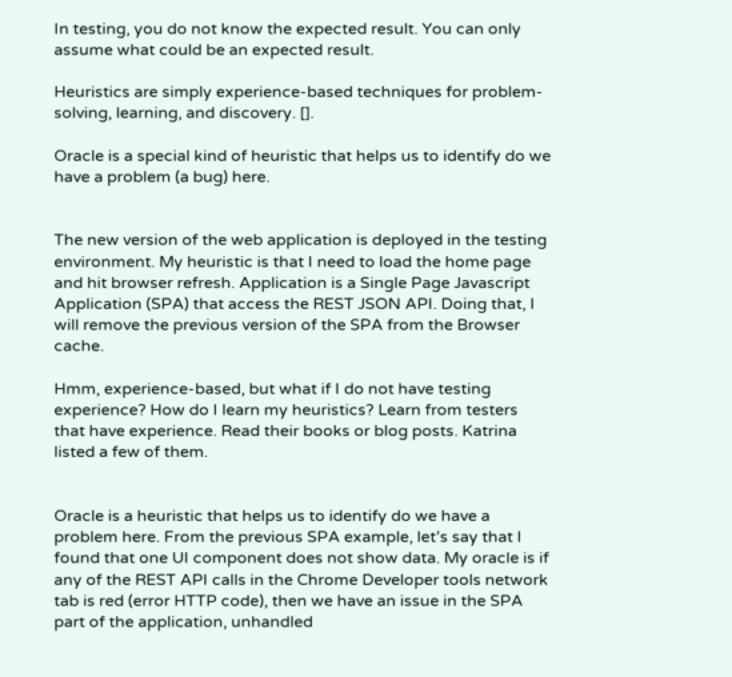In testing, you do not know the expected result. You can only assume what could be an expected result.

Heuristics are simply experience-based techniques for problem-solving, learning, and discovery. [].

Oracle is a special kind of heuristic that helps us to identify do we have a problem (a bug) here.


The new version of the web application is deployed in the testing environment. My heuristic is that I need to load the home page and hit browser refresh. Application is a Single Page Javascript Application (SPA) that access the REST JSON API. Doing that, I will remove the previous version of the SPA from the Browser cache.

Hmm, experience-based, but what if I do not have testing experience? How do I learn my heuristics? Learn from testers that have experience. Read their books or blog posts. Katrina listed a few of them.


Oracle is a heuristic that helps us to identify do we have a problem here. From the previous SPA example, let’s say that I found that one UI component does not show data. My oracle is if any of the REST API calls in the Chrome Developer tools network tab is red (error HTTP code), then we have an issue in the SPA part of the application, unhandled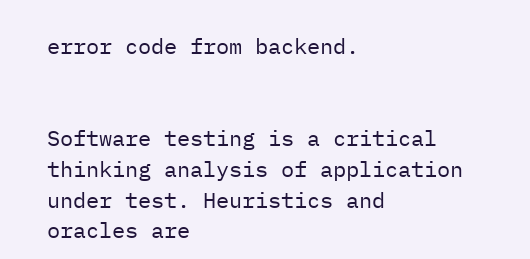error code from backend.


Software testing is a critical thinking analysis of application under test. Heuristics and oracles are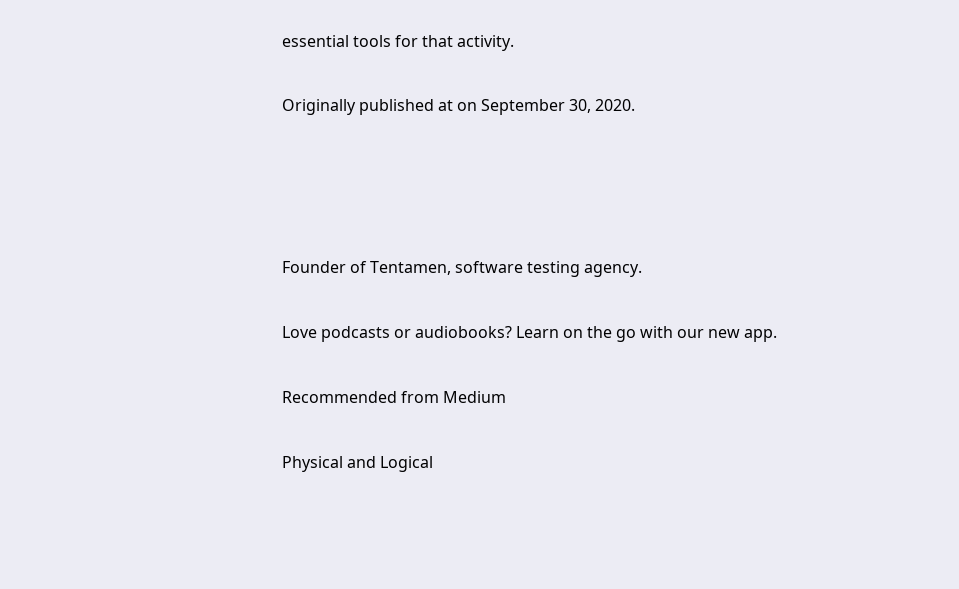essential tools for that activity.

Originally published at on September 30, 2020.




Founder of Tentamen, software testing agency.

Love podcasts or audiobooks? Learn on the go with our new app.

Recommended from Medium

Physical and Logical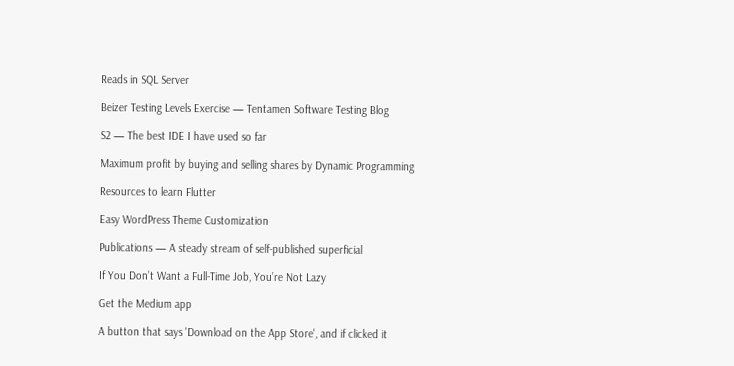Reads in SQL Server

Beizer Testing Levels Exercise — Tentamen Software Testing Blog

S2 — The best IDE I have used so far

Maximum profit by buying and selling shares by Dynamic Programming

Resources to learn Flutter

Easy WordPress Theme Customization

Publications — A steady stream of self-published superficial

If You Don’t Want a Full-Time Job, You’re Not Lazy

Get the Medium app

A button that says 'Download on the App Store', and if clicked it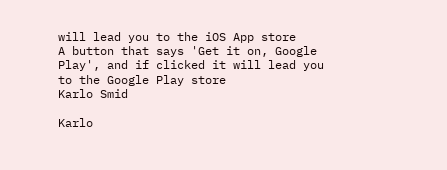will lead you to the iOS App store
A button that says 'Get it on, Google Play', and if clicked it will lead you to the Google Play store
Karlo Smid

Karlo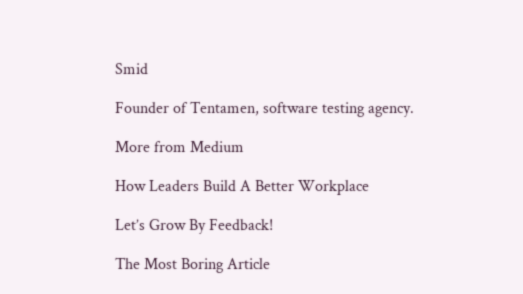Smid

Founder of Tentamen, software testing agency.

More from Medium

How Leaders Build A Better Workplace

Let’s Grow By Feedback!

The Most Boring Article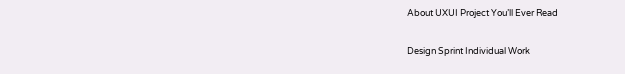About UXUI Project You’ll Ever Read

Design Sprint Individual Work